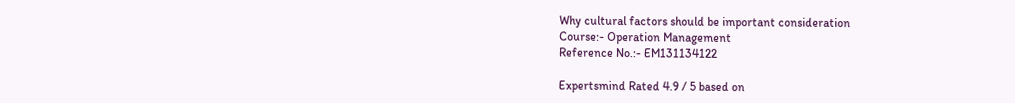Why cultural factors should be important consideration
Course:- Operation Management
Reference No.:- EM131134122

Expertsmind Rated 4.9 / 5 based on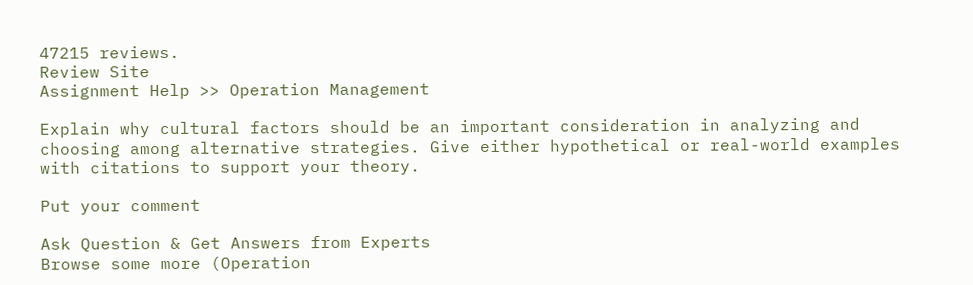47215 reviews.
Review Site
Assignment Help >> Operation Management

Explain why cultural factors should be an important consideration in analyzing and choosing among alternative strategies. Give either hypothetical or real-world examples with citations to support your theory.

Put your comment

Ask Question & Get Answers from Experts
Browse some more (Operation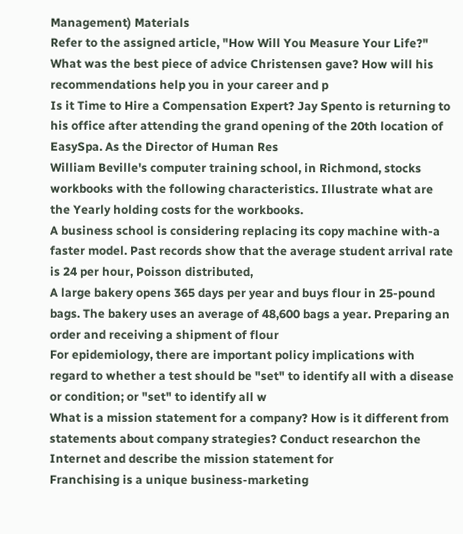Management) Materials
Refer to the assigned article, "How Will You Measure Your Life?" What was the best piece of advice Christensen gave? How will his recommendations help you in your career and p
Is it Time to Hire a Compensation Expert? Jay Spento is returning to his office after attending the grand opening of the 20th location of EasySpa. As the Director of Human Res
William Beville's computer training school, in Richmond, stocks workbooks with the following characteristics. Illustrate what are the Yearly holding costs for the workbooks.
A business school is considering replacing its copy machine with-a faster model. Past records show that the average student arrival rate is 24 per hour, Poisson distributed,
A large bakery opens 365 days per year and buys flour in 25-pound bags. The bakery uses an average of 48,600 bags a year. Preparing an order and receiving a shipment of flour
For epidemiology, there are important policy implications with regard to whether a test should be "set" to identify all with a disease or condition; or "set" to identify all w
What is a mission statement for a company? How is it different from statements about company strategies? Conduct researchon the Internet and describe the mission statement for
Franchising is a unique business-marketing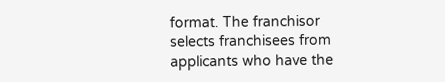format. The franchisor selects franchisees from applicants who have the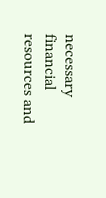necessary financial resources and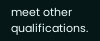meet other qualifications.